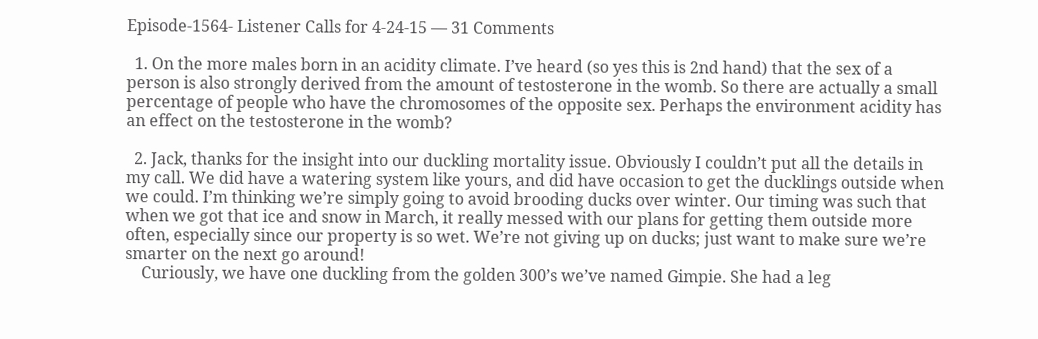Episode-1564- Listener Calls for 4-24-15 — 31 Comments

  1. On the more males born in an acidity climate. I’ve heard (so yes this is 2nd hand) that the sex of a person is also strongly derived from the amount of testosterone in the womb. So there are actually a small percentage of people who have the chromosomes of the opposite sex. Perhaps the environment acidity has an effect on the testosterone in the womb?

  2. Jack, thanks for the insight into our duckling mortality issue. Obviously I couldn’t put all the details in my call. We did have a watering system like yours, and did have occasion to get the ducklings outside when we could. I’m thinking we’re simply going to avoid brooding ducks over winter. Our timing was such that when we got that ice and snow in March, it really messed with our plans for getting them outside more often, especially since our property is so wet. We’re not giving up on ducks; just want to make sure we’re smarter on the next go around!
    Curiously, we have one duckling from the golden 300’s we’ve named Gimpie. She had a leg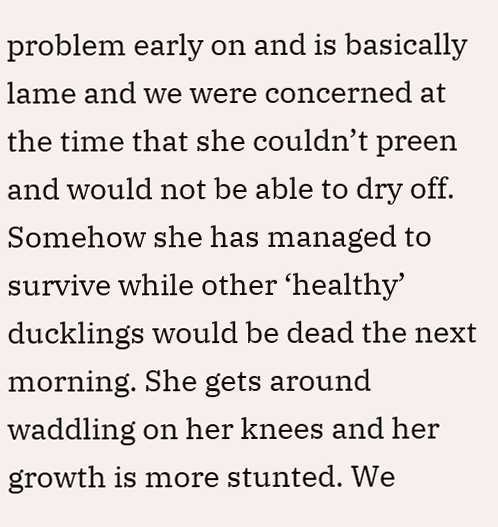problem early on and is basically lame and we were concerned at the time that she couldn’t preen and would not be able to dry off. Somehow she has managed to survive while other ‘healthy’ ducklings would be dead the next morning. She gets around waddling on her knees and her growth is more stunted. We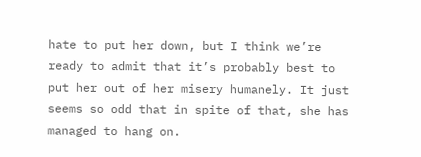hate to put her down, but I think we’re ready to admit that it’s probably best to put her out of her misery humanely. It just seems so odd that in spite of that, she has managed to hang on.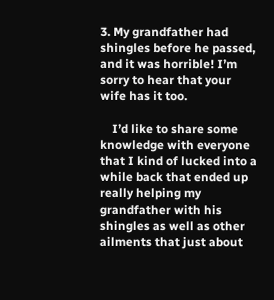3. My grandfather had shingles before he passed, and it was horrible! I’m sorry to hear that your wife has it too.

    I’d like to share some knowledge with everyone that I kind of lucked into a while back that ended up really helping my grandfather with his shingles as well as other ailments that just about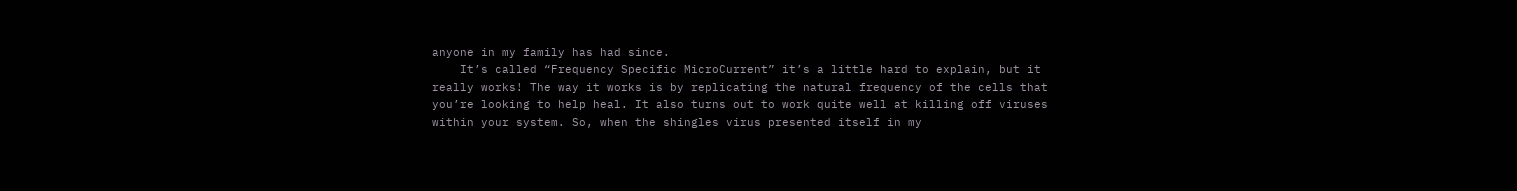anyone in my family has had since.
    It’s called “Frequency Specific MicroCurrent” it’s a little hard to explain, but it really works! The way it works is by replicating the natural frequency of the cells that you’re looking to help heal. It also turns out to work quite well at killing off viruses within your system. So, when the shingles virus presented itself in my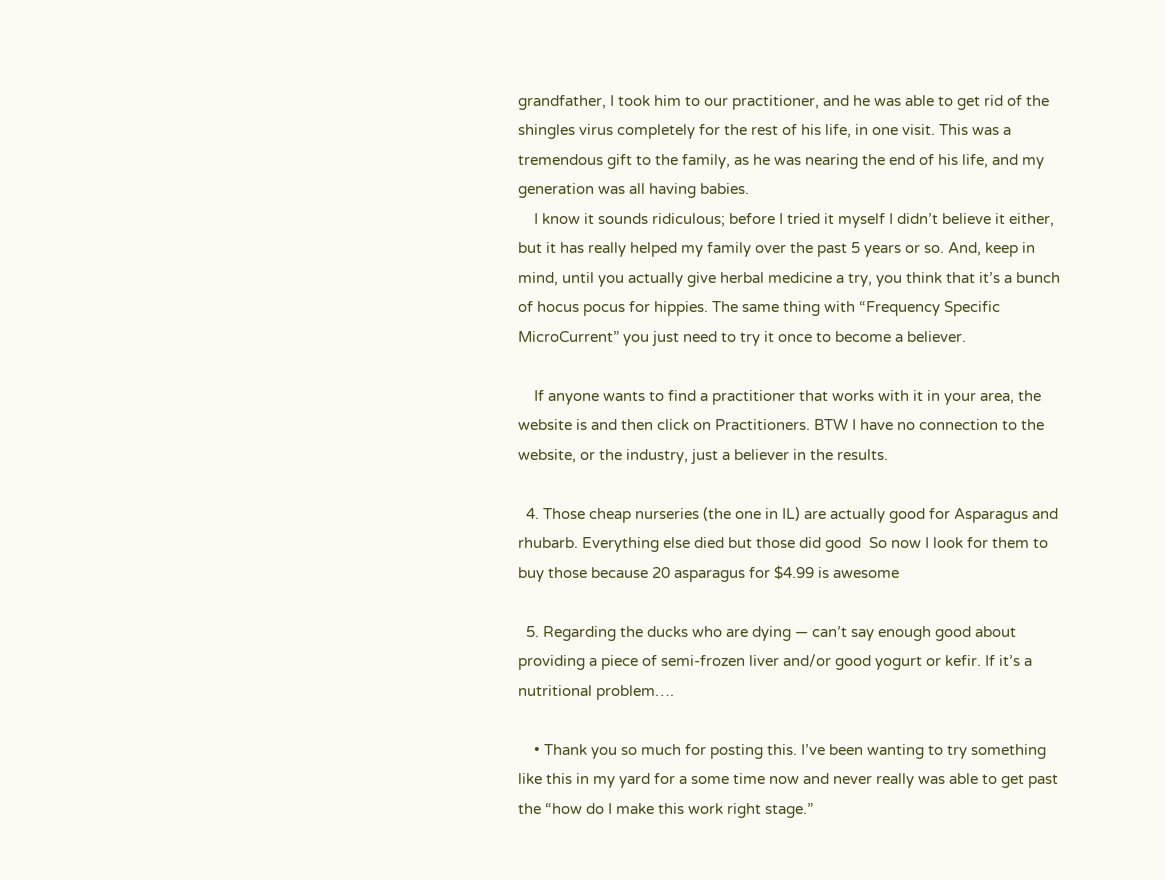grandfather, I took him to our practitioner, and he was able to get rid of the shingles virus completely for the rest of his life, in one visit. This was a tremendous gift to the family, as he was nearing the end of his life, and my generation was all having babies.
    I know it sounds ridiculous; before I tried it myself I didn’t believe it either, but it has really helped my family over the past 5 years or so. And, keep in mind, until you actually give herbal medicine a try, you think that it’s a bunch of hocus pocus for hippies. The same thing with “Frequency Specific MicroCurrent” you just need to try it once to become a believer.

    If anyone wants to find a practitioner that works with it in your area, the website is and then click on Practitioners. BTW I have no connection to the website, or the industry, just a believer in the results.

  4. Those cheap nurseries (the one in IL) are actually good for Asparagus and rhubarb. Everything else died but those did good  So now I look for them to buy those because 20 asparagus for $4.99 is awesome

  5. Regarding the ducks who are dying — can’t say enough good about providing a piece of semi-frozen liver and/or good yogurt or kefir. If it’s a nutritional problem….

    • Thank you so much for posting this. I’ve been wanting to try something like this in my yard for a some time now and never really was able to get past the “how do I make this work right stage.”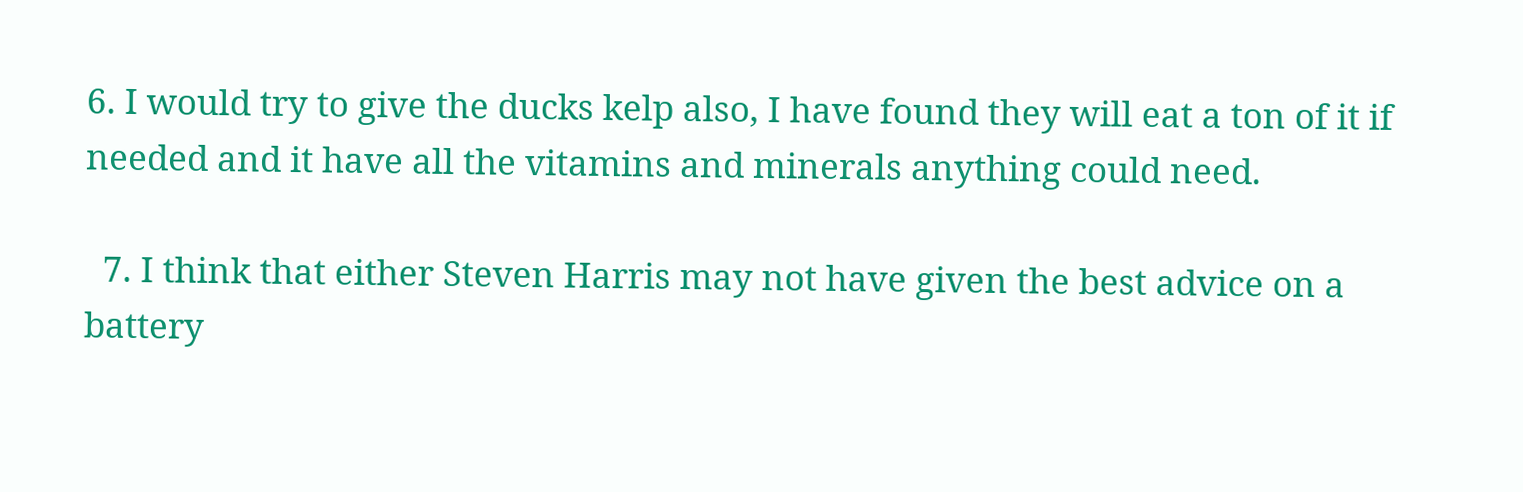6. I would try to give the ducks kelp also, I have found they will eat a ton of it if needed and it have all the vitamins and minerals anything could need.

  7. I think that either Steven Harris may not have given the best advice on a battery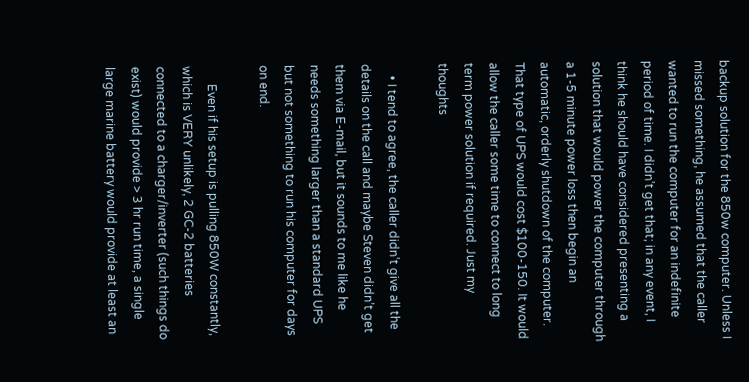backup solution for the 850w computer. Unless I missed something, he assumed that the caller wanted to run the computer for an indefinite period of time. I didn’t get that; in any event, I think he should have considered presenting a solution that would power the computer through a 1-5 minute power loss then begin an automatic, orderly shutdown of the computer. That type of UPS would cost $100-150. It would allow the caller some time to connect to long term power solution if required. Just my thoughts

    • I tend to agree, the caller didn’t give all the details on the call and maybe Steven didn’t get them via E-mail, but it sounds to me like he needs something larger than a standard UPS but not something to run his computer for days on end.

      Even if his setup is pulling 850W constantly, which is VERY unlikely, 2 GC-2 batteries connected to a charger/inverter (such things do exist) would provide > 3 hr run time, a single large marine battery would provide at least an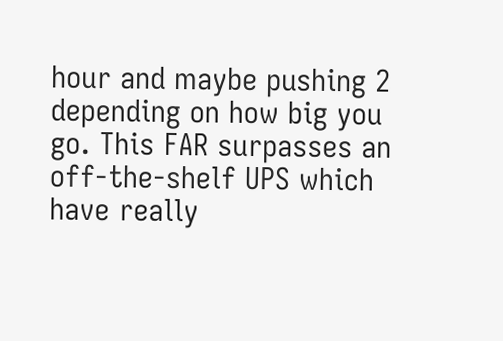hour and maybe pushing 2 depending on how big you go. This FAR surpasses an off-the-shelf UPS which have really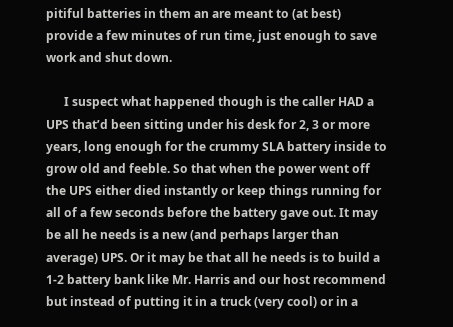pitiful batteries in them an are meant to (at best) provide a few minutes of run time, just enough to save work and shut down.

      I suspect what happened though is the caller HAD a UPS that’d been sitting under his desk for 2, 3 or more years, long enough for the crummy SLA battery inside to grow old and feeble. So that when the power went off the UPS either died instantly or keep things running for all of a few seconds before the battery gave out. It may be all he needs is a new (and perhaps larger than average) UPS. Or it may be that all he needs is to build a 1-2 battery bank like Mr. Harris and our host recommend but instead of putting it in a truck (very cool) or in a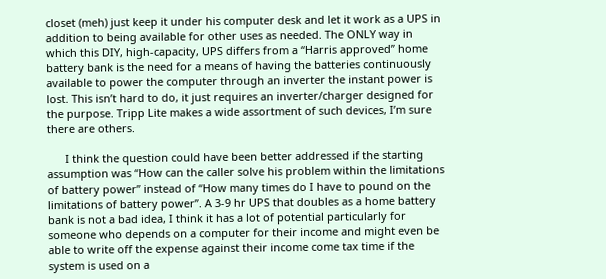closet (meh) just keep it under his computer desk and let it work as a UPS in addition to being available for other uses as needed. The ONLY way in which this DIY, high-capacity, UPS differs from a “Harris approved” home battery bank is the need for a means of having the batteries continuously available to power the computer through an inverter the instant power is lost. This isn’t hard to do, it just requires an inverter/charger designed for the purpose. Tripp Lite makes a wide assortment of such devices, I’m sure there are others.

      I think the question could have been better addressed if the starting assumption was “How can the caller solve his problem within the limitations of battery power” instead of “How many times do I have to pound on the limitations of battery power”. A 3-9 hr UPS that doubles as a home battery bank is not a bad idea, I think it has a lot of potential particularly for someone who depends on a computer for their income and might even be able to write off the expense against their income come tax time if the system is used on a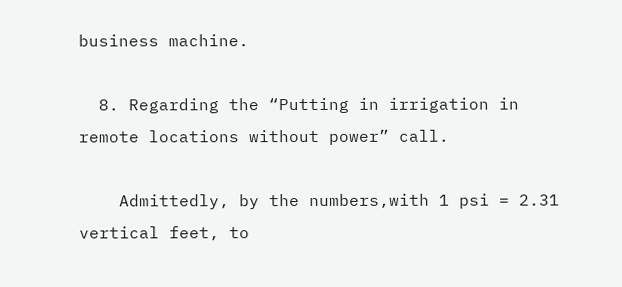business machine.

  8. Regarding the “Putting in irrigation in remote locations without power” call.

    Admittedly, by the numbers,with 1 psi = 2.31 vertical feet, to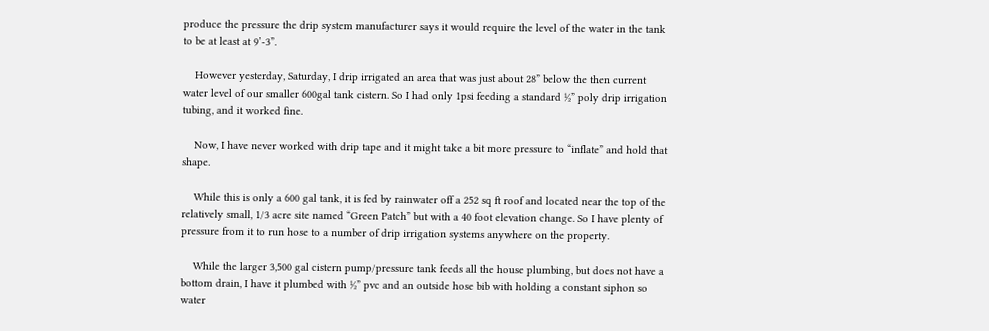produce the pressure the drip system manufacturer says it would require the level of the water in the tank to be at least at 9’-3”.

    However yesterday, Saturday, I drip irrigated an area that was just about 28” below the then current water level of our smaller 600gal tank cistern. So I had only 1psi feeding a standard ½” poly drip irrigation tubing, and it worked fine.

    Now, I have never worked with drip tape and it might take a bit more pressure to “inflate” and hold that shape.

    While this is only a 600 gal tank, it is fed by rainwater off a 252 sq ft roof and located near the top of the relatively small, 1/3 acre site named “Green Patch” but with a 40 foot elevation change. So I have plenty of pressure from it to run hose to a number of drip irrigation systems anywhere on the property.

    While the larger 3,500 gal cistern pump/pressure tank feeds all the house plumbing, but does not have a bottom drain, I have it plumbed with ½” pvc and an outside hose bib with holding a constant siphon so water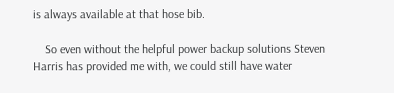is always available at that hose bib.

    So even without the helpful power backup solutions Steven Harris has provided me with, we could still have water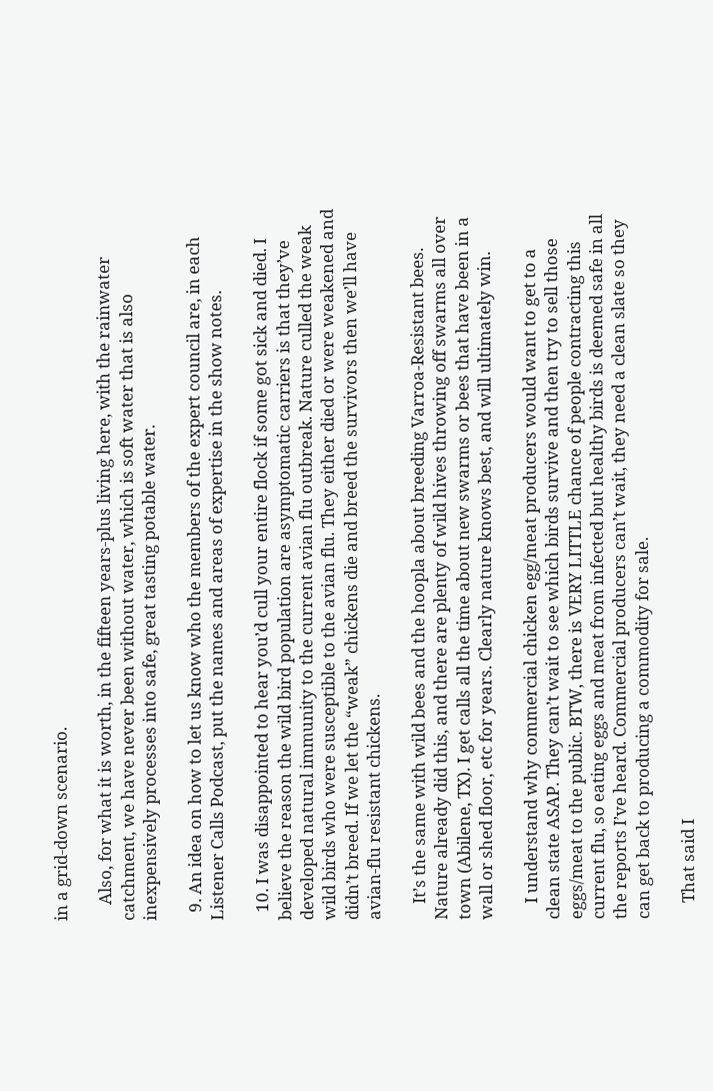in a grid-down scenario.

    Also, for what it is worth, in the fifteen years-plus living here, with the rainwater catchment, we have never been without water, which is soft water that is also inexpensively processes into safe, great tasting potable water.

  9. An idea on how to let us know who the members of the expert council are, in each Listener Calls Podcast, put the names and areas of expertise in the show notes.

  10. I was disappointed to hear you’d cull your entire flock if some got sick and died. I believe the reason the wild bird population are asymptomatic carriers is that they’ve developed natural immunity to the current avian flu outbreak. Nature culled the weak wild birds who were susceptible to the avian flu. They either died or were weakened and didn’t breed. If we let the “weak” chickens die and breed the survivors then we’ll have avian-flu resistant chickens.

    It’s the same with wild bees and the hoopla about breeding Varroa-Resistant bees. Nature already did this, and there are plenty of wild hives throwing off swarms all over town (Abilene, TX). I get calls all the time about new swarms or bees that have been in a wall or shed floor, etc for years. Clearly nature knows best, and will ultimately win.

    I understand why commercial chicken egg/meat producers would want to get to a clean state ASAP. They can’t wait to see which birds survive and then try to sell those eggs/meat to the public. BTW, there is VERY LITTLE chance of people contracting this current flu, so eating eggs and meat from infected but healthy birds is deemed safe in all the reports I’ve heard. Commercial producers can’t wait, they need a clean slate so they can get back to producing a commodity for sale.

    That said I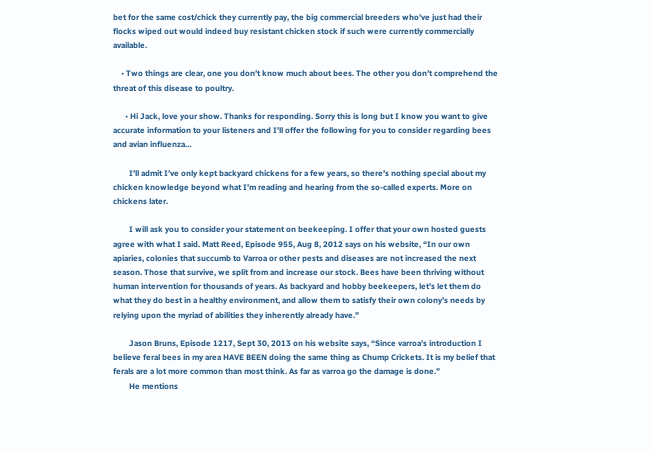bet for the same cost/chick they currently pay, the big commercial breeders who’ve just had their flocks wiped out would indeed buy resistant chicken stock if such were currently commercially available.

    • Two things are clear, one you don’t know much about bees. The other you don’t comprehend the threat of this disease to poultry.

      • Hi Jack, love your show. Thanks for responding. Sorry this is long but I know you want to give accurate information to your listeners and I’ll offer the following for you to consider regarding bees and avian influenza…

        I’ll admit I’ve only kept backyard chickens for a few years, so there’s nothing special about my chicken knowledge beyond what I’m reading and hearing from the so-called experts. More on chickens later.

        I will ask you to consider your statement on beekeeping. I offer that your own hosted guests agree with what I said. Matt Reed, Episode 955, Aug 8, 2012 says on his website, “In our own apiaries, colonies that succumb to Varroa or other pests and diseases are not increased the next season. Those that survive, we split from and increase our stock. Bees have been thriving without human intervention for thousands of years. As backyard and hobby beekeepers, let’s let them do what they do best in a healthy environment, and allow them to satisfy their own colony’s needs by relying upon the myriad of abilities they inherently already have.”

        Jason Bruns, Episode 1217, Sept 30, 2013 on his website says, “Since varroa’s introduction I believe feral bees in my area HAVE BEEN doing the same thing as Chump Crickets. It is my belief that ferals are a lot more common than most think. As far as varroa go the damage is done.”
        He mentions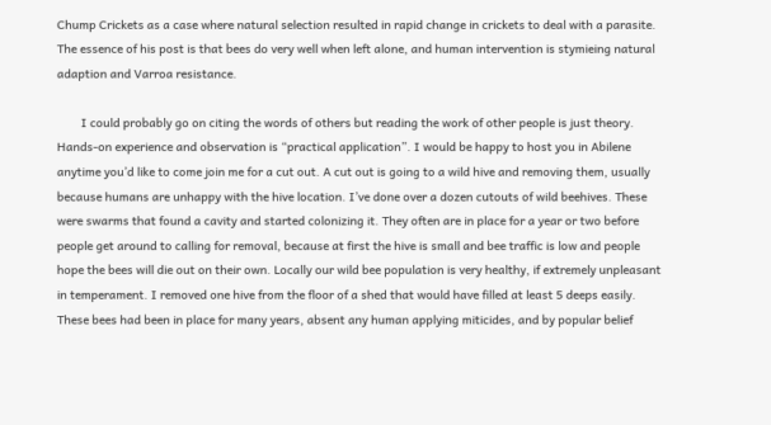Chump Crickets as a case where natural selection resulted in rapid change in crickets to deal with a parasite. The essence of his post is that bees do very well when left alone, and human intervention is stymieing natural adaption and Varroa resistance.

        I could probably go on citing the words of others but reading the work of other people is just theory. Hands-on experience and observation is “practical application”. I would be happy to host you in Abilene anytime you’d like to come join me for a cut out. A cut out is going to a wild hive and removing them, usually because humans are unhappy with the hive location. I’ve done over a dozen cutouts of wild beehives. These were swarms that found a cavity and started colonizing it. They often are in place for a year or two before people get around to calling for removal, because at first the hive is small and bee traffic is low and people hope the bees will die out on their own. Locally our wild bee population is very healthy, if extremely unpleasant in temperament. I removed one hive from the floor of a shed that would have filled at least 5 deeps easily. These bees had been in place for many years, absent any human applying miticides, and by popular belief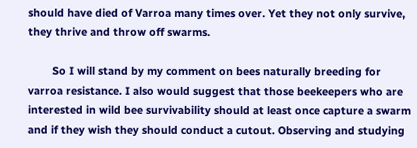should have died of Varroa many times over. Yet they not only survive, they thrive and throw off swarms.

        So I will stand by my comment on bees naturally breeding for varroa resistance. I also would suggest that those beekeepers who are interested in wild bee survivability should at least once capture a swarm and if they wish they should conduct a cutout. Observing and studying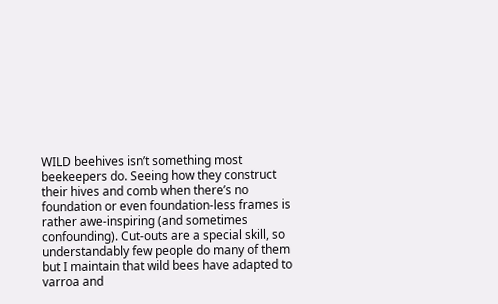WILD beehives isn’t something most beekeepers do. Seeing how they construct their hives and comb when there’s no foundation or even foundation-less frames is rather awe-inspiring (and sometimes confounding). Cut-outs are a special skill, so understandably few people do many of them but I maintain that wild bees have adapted to varroa and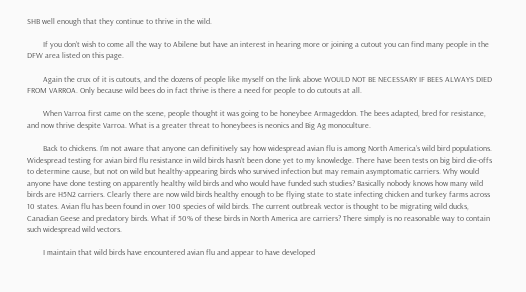SHB well enough that they continue to thrive in the wild.

        If you don’t wish to come all the way to Abilene but have an interest in hearing more or joining a cutout you can find many people in the DFW area listed on this page.

        Again the crux of it is cutouts, and the dozens of people like myself on the link above WOULD NOT BE NECESSARY IF BEES ALWAYS DIED FROM VARROA. Only because wild bees do in fact thrive is there a need for people to do cutouts at all.

        When Varroa first came on the scene, people thought it was going to be honeybee Armageddon. The bees adapted, bred for resistance, and now thrive despite Varroa. What is a greater threat to honeybees is neonics and Big Ag monoculture.

        Back to chickens. I’m not aware that anyone can definitively say how widespread avian flu is among North America’s wild bird populations. Widespread testing for avian bird flu resistance in wild birds hasn’t been done yet to my knowledge. There have been tests on big bird die-offs to determine cause, but not on wild but healthy-appearing birds who survived infection but may remain asymptomatic carriers. Why would anyone have done testing on apparently healthy wild birds and who would have funded such studies? Basically nobody knows how many wild birds are H5N2 carriers. Clearly there are now wild birds healthy enough to be flying state to state infecting chicken and turkey farms across 10 states. Avian flu has been found in over 100 species of wild birds. The current outbreak vector is thought to be migrating wild ducks, Canadian Geese and predatory birds. What if 50% of these birds in North America are carriers? There simply is no reasonable way to contain such widespread wild vectors.

        I maintain that wild birds have encountered avian flu and appear to have developed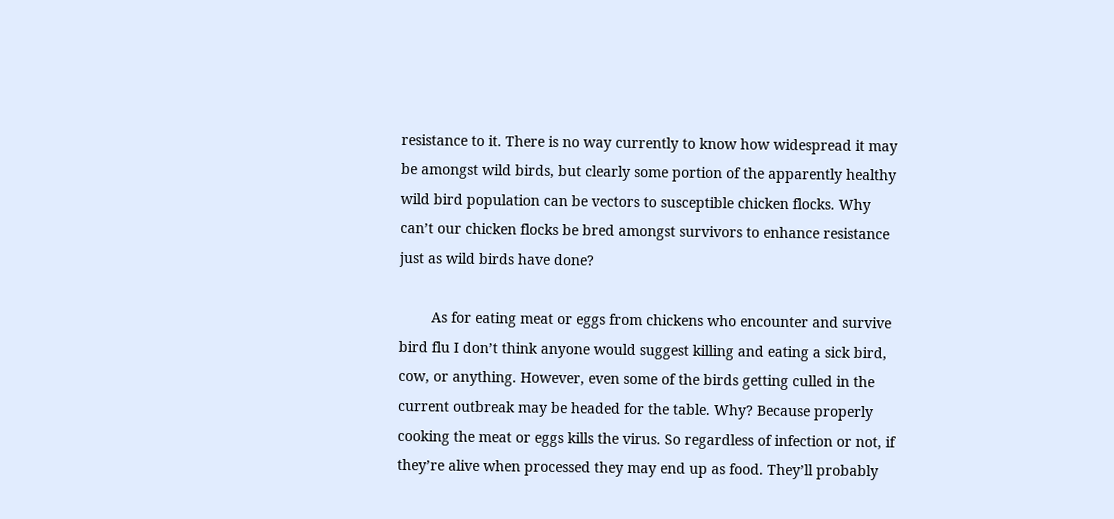resistance to it. There is no way currently to know how widespread it may be amongst wild birds, but clearly some portion of the apparently healthy wild bird population can be vectors to susceptible chicken flocks. Why can’t our chicken flocks be bred amongst survivors to enhance resistance just as wild birds have done?

        As for eating meat or eggs from chickens who encounter and survive bird flu I don’t think anyone would suggest killing and eating a sick bird, cow, or anything. However, even some of the birds getting culled in the current outbreak may be headed for the table. Why? Because properly cooking the meat or eggs kills the virus. So regardless of infection or not, if they’re alive when processed they may end up as food. They’ll probably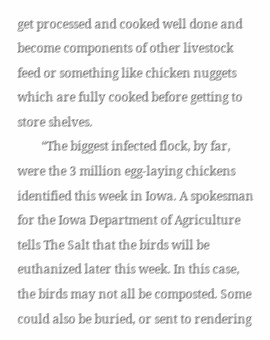get processed and cooked well done and become components of other livestock feed or something like chicken nuggets which are fully cooked before getting to store shelves.
        “The biggest infected flock, by far, were the 3 million egg-laying chickens identified this week in Iowa. A spokesman for the Iowa Department of Agriculture tells The Salt that the birds will be euthanized later this week. In this case, the birds may not all be composted. Some could also be buried, or sent to rendering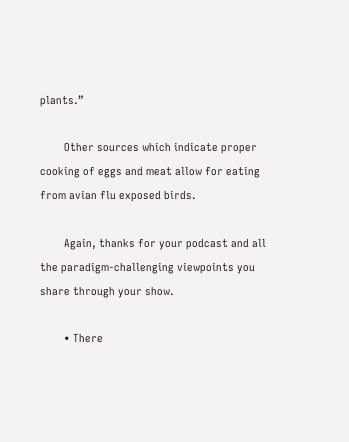plants.”

        Other sources which indicate proper cooking of eggs and meat allow for eating from avian flu exposed birds.

        Again, thanks for your podcast and all the paradigm-challenging viewpoints you share through your show.

        • There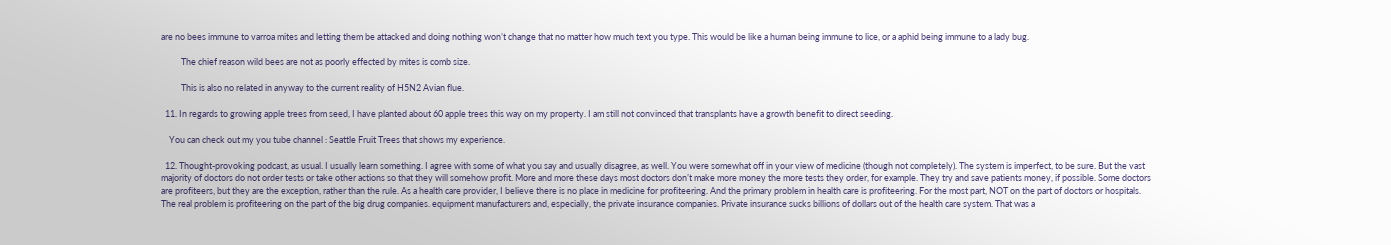are no bees immune to varroa mites and letting them be attacked and doing nothing won’t change that no matter how much text you type. This would be like a human being immune to lice, or a aphid being immune to a lady bug.

          The chief reason wild bees are not as poorly effected by mites is comb size.

          This is also no related in anyway to the current reality of H5N2 Avian flue.

  11. In regards to growing apple trees from seed, I have planted about 60 apple trees this way on my property. I am still not convinced that transplants have a growth benefit to direct seeding.

    You can check out my you tube channel : Seattle Fruit Trees that shows my experience.

  12. Thought-provoking podcast, as usual. I usually learn something. I agree with some of what you say and usually disagree, as well. You were somewhat off in your view of medicine (though not completely). The system is imperfect, to be sure. But the vast majority of doctors do not order tests or take other actions so that they will somehow profit. More and more these days most doctors don’t make more money the more tests they order, for example. They try and save patients money, if possible. Some doctors are profiteers, but they are the exception, rather than the rule. As a health care provider, I believe there is no place in medicine for profiteering. And the primary problem in health care is profiteering. For the most part, NOT on the part of doctors or hospitals. The real problem is profiteering on the part of the big drug companies. equipment manufacturers and, especially, the private insurance companies. Private insurance sucks billions of dollars out of the health care system. That was a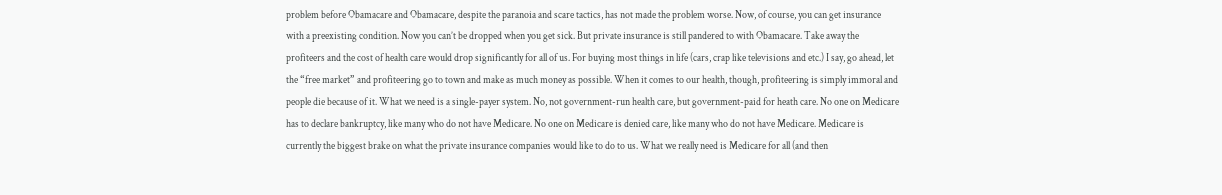problem before Obamacare and Obamacare, despite the paranoia and scare tactics, has not made the problem worse. Now, of course, you can get insurance with a preexisting condition. Now you can’t be dropped when you get sick. But private insurance is still pandered to with Obamacare. Take away the profiteers and the cost of health care would drop significantly for all of us. For buying most things in life (cars, crap like televisions and etc.) I say, go ahead, let the “free market” and profiteering go to town and make as much money as possible. When it comes to our health, though, profiteering is simply immoral and people die because of it. What we need is a single-payer system. No, not government-run health care, but government-paid for heath care. No one on Medicare has to declare bankruptcy, like many who do not have Medicare. No one on Medicare is denied care, like many who do not have Medicare. Medicare is currently the biggest brake on what the private insurance companies would like to do to us. What we really need is Medicare for all (and then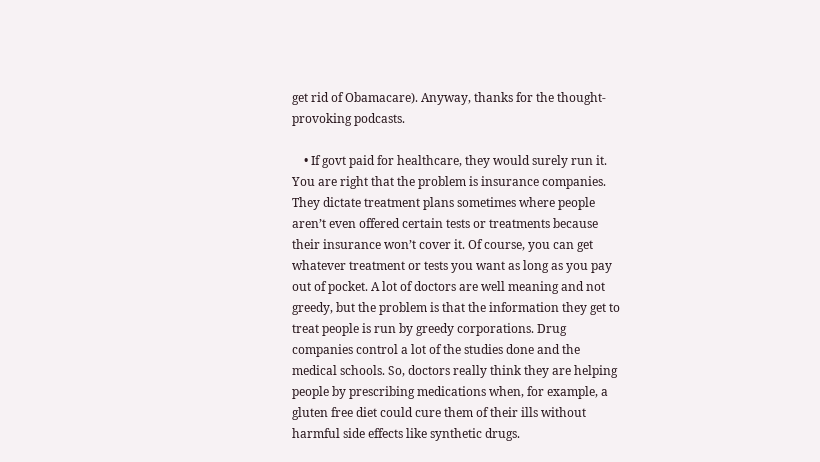get rid of Obamacare). Anyway, thanks for the thought-provoking podcasts.

    • If govt paid for healthcare, they would surely run it. You are right that the problem is insurance companies. They dictate treatment plans sometimes where people aren’t even offered certain tests or treatments because their insurance won’t cover it. Of course, you can get whatever treatment or tests you want as long as you pay out of pocket. A lot of doctors are well meaning and not greedy, but the problem is that the information they get to treat people is run by greedy corporations. Drug companies control a lot of the studies done and the medical schools. So, doctors really think they are helping people by prescribing medications when, for example, a gluten free diet could cure them of their ills without harmful side effects like synthetic drugs.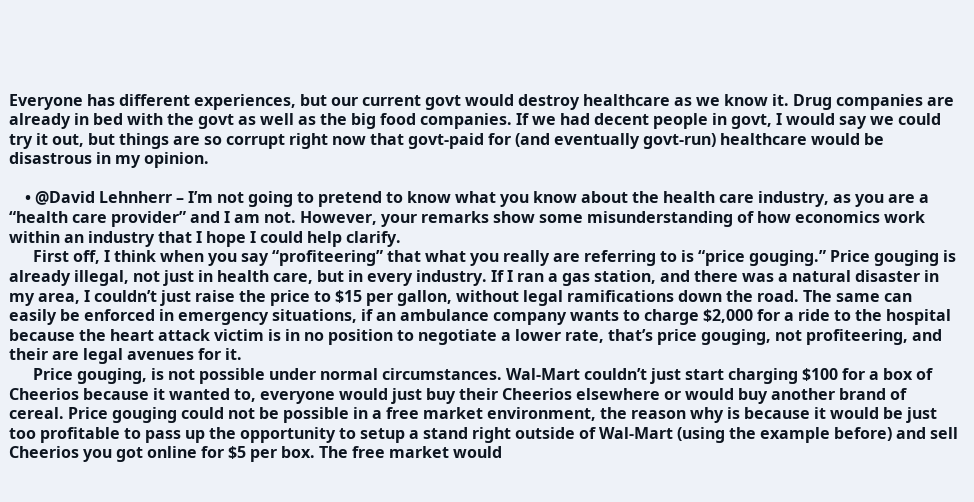Everyone has different experiences, but our current govt would destroy healthcare as we know it. Drug companies are already in bed with the govt as well as the big food companies. If we had decent people in govt, I would say we could try it out, but things are so corrupt right now that govt-paid for (and eventually govt-run) healthcare would be disastrous in my opinion.

    • @David Lehnherr – I’m not going to pretend to know what you know about the health care industry, as you are a “health care provider” and I am not. However, your remarks show some misunderstanding of how economics work within an industry that I hope I could help clarify.
      First off, I think when you say “profiteering” that what you really are referring to is “price gouging.” Price gouging is already illegal, not just in health care, but in every industry. If I ran a gas station, and there was a natural disaster in my area, I couldn’t just raise the price to $15 per gallon, without legal ramifications down the road. The same can easily be enforced in emergency situations, if an ambulance company wants to charge $2,000 for a ride to the hospital because the heart attack victim is in no position to negotiate a lower rate, that’s price gouging, not profiteering, and their are legal avenues for it.
      Price gouging, is not possible under normal circumstances. Wal-Mart couldn’t just start charging $100 for a box of Cheerios because it wanted to, everyone would just buy their Cheerios elsewhere or would buy another brand of cereal. Price gouging could not be possible in a free market environment, the reason why is because it would be just too profitable to pass up the opportunity to setup a stand right outside of Wal-Mart (using the example before) and sell Cheerios you got online for $5 per box. The free market would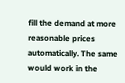fill the demand at more reasonable prices automatically. The same would work in the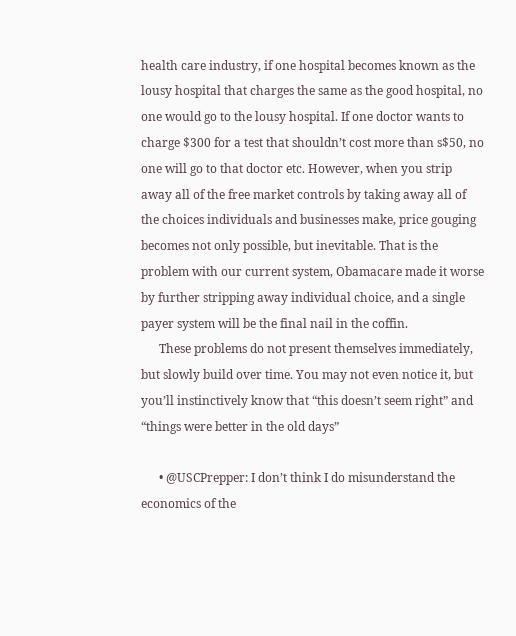health care industry, if one hospital becomes known as the lousy hospital that charges the same as the good hospital, no one would go to the lousy hospital. If one doctor wants to charge $300 for a test that shouldn’t cost more than s$50, no one will go to that doctor etc. However, when you strip away all of the free market controls by taking away all of the choices individuals and businesses make, price gouging becomes not only possible, but inevitable. That is the problem with our current system, Obamacare made it worse by further stripping away individual choice, and a single payer system will be the final nail in the coffin.
      These problems do not present themselves immediately, but slowly build over time. You may not even notice it, but you’ll instinctively know that “this doesn’t seem right” and “things were better in the old days”

      • @USCPrepper: I don’t think I do misunderstand the economics of the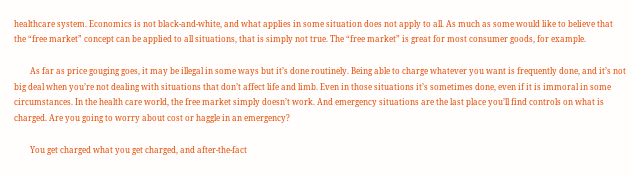healthcare system. Economics is not black-and-white, and what applies in some situation does not apply to all. As much as some would like to believe that the “free market” concept can be applied to all situations, that is simply not true. The “free market” is great for most consumer goods, for example.

        As far as price gouging goes, it may be illegal in some ways but it’s done routinely. Being able to charge whatever you want is frequently done, and it’s not big deal when you’re not dealing with situations that don’t affect life and limb. Even in those situations it’s sometimes done, even if it is immoral in some circumstances. In the health care world, the free market simply doesn’t work. And emergency situations are the last place you’ll find controls on what is charged. Are you going to worry about cost or haggle in an emergency?

        You get charged what you get charged, and after-the-fact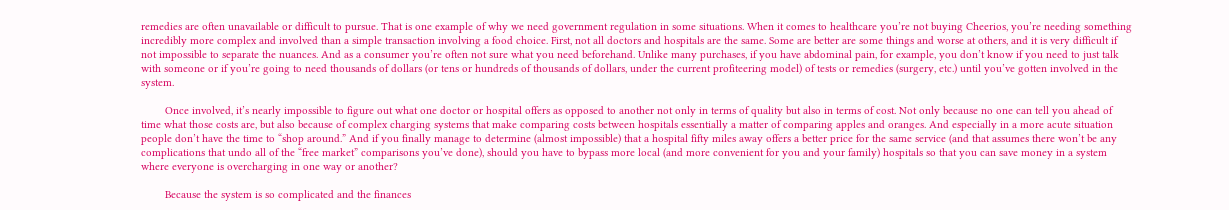remedies are often unavailable or difficult to pursue. That is one example of why we need government regulation in some situations. When it comes to healthcare you’re not buying Cheerios, you’re needing something incredibly more complex and involved than a simple transaction involving a food choice. First, not all doctors and hospitals are the same. Some are better are some things and worse at others, and it is very difficult if not impossible to separate the nuances. And as a consumer you’re often not sure what you need beforehand. Unlike many purchases, if you have abdominal pain, for example, you don’t know if you need to just talk with someone or if you’re going to need thousands of dollars (or tens or hundreds of thousands of dollars, under the current profiteering model) of tests or remedies (surgery, etc.) until you’ve gotten involved in the system.

        Once involved, it’s nearly impossible to figure out what one doctor or hospital offers as opposed to another not only in terms of quality but also in terms of cost. Not only because no one can tell you ahead of time what those costs are, but also because of complex charging systems that make comparing costs between hospitals essentially a matter of comparing apples and oranges. And especially in a more acute situation people don’t have the time to “shop around.” And if you finally manage to determine (almost impossible) that a hospital fifty miles away offers a better price for the same service (and that assumes there won’t be any complications that undo all of the “free market” comparisons you’ve done), should you have to bypass more local (and more convenient for you and your family) hospitals so that you can save money in a system where everyone is overcharging in one way or another?

        Because the system is so complicated and the finances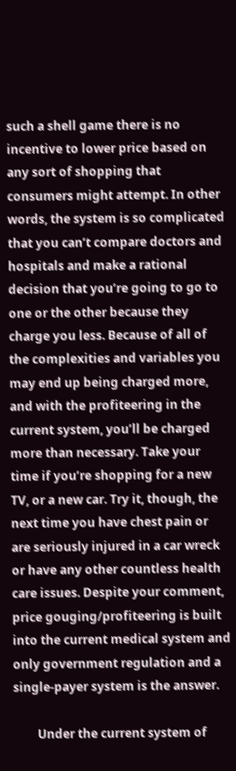such a shell game there is no incentive to lower price based on any sort of shopping that consumers might attempt. In other words, the system is so complicated that you can’t compare doctors and hospitals and make a rational decision that you’re going to go to one or the other because they charge you less. Because of all of the complexities and variables you may end up being charged more, and with the profiteering in the current system, you’ll be charged more than necessary. Take your time if you’re shopping for a new TV, or a new car. Try it, though, the next time you have chest pain or are seriously injured in a car wreck or have any other countless health care issues. Despite your comment, price gouging/profiteering is built into the current medical system and only government regulation and a single-payer system is the answer.

        Under the current system of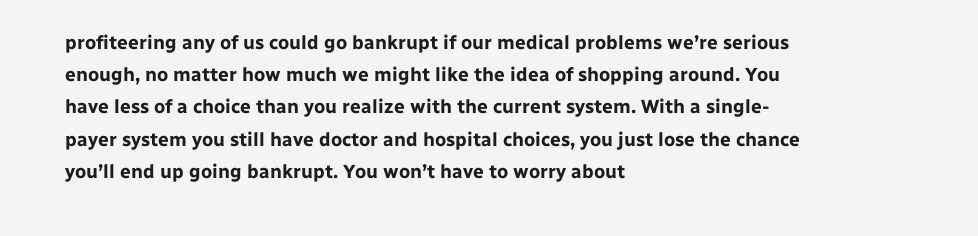profiteering any of us could go bankrupt if our medical problems we’re serious enough, no matter how much we might like the idea of shopping around. You have less of a choice than you realize with the current system. With a single-payer system you still have doctor and hospital choices, you just lose the chance you’ll end up going bankrupt. You won’t have to worry about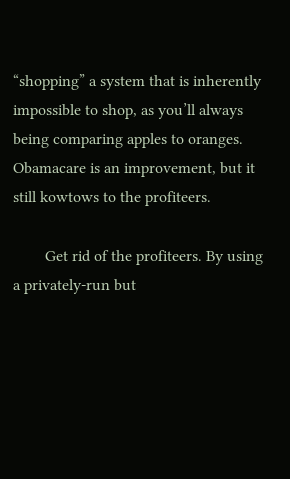“shopping” a system that is inherently impossible to shop, as you’ll always being comparing apples to oranges. Obamacare is an improvement, but it still kowtows to the profiteers.

        Get rid of the profiteers. By using a privately-run but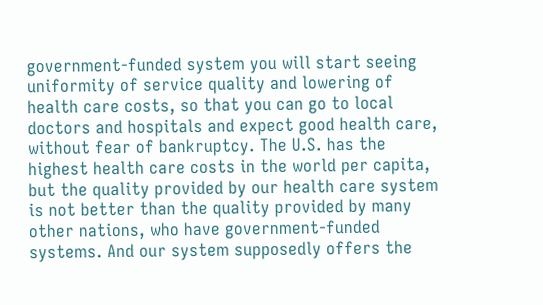government-funded system you will start seeing uniformity of service quality and lowering of health care costs, so that you can go to local doctors and hospitals and expect good health care, without fear of bankruptcy. The U.S. has the highest health care costs in the world per capita, but the quality provided by our health care system is not better than the quality provided by many other nations, who have government-funded systems. And our system supposedly offers the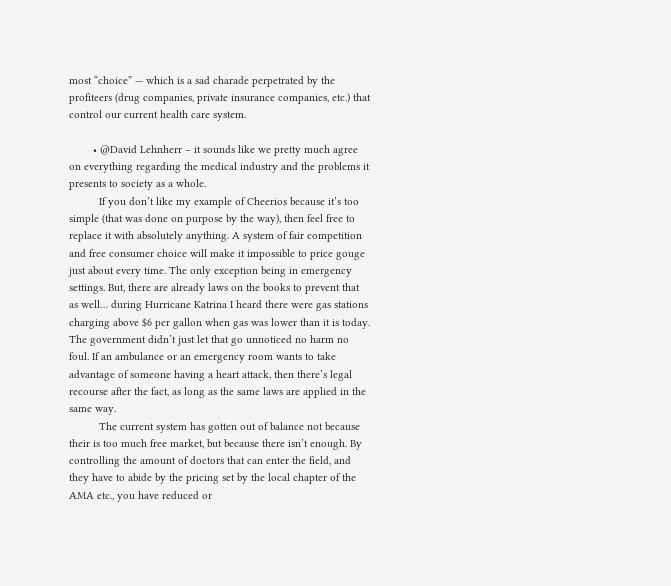most “choice” — which is a sad charade perpetrated by the profiteers (drug companies, private insurance companies, etc.) that control our current health care system.

        • @David Lehnherr – it sounds like we pretty much agree on everything regarding the medical industry and the problems it presents to society as a whole.
          If you don’t like my example of Cheerios because it’s too simple (that was done on purpose by the way), then feel free to replace it with absolutely anything. A system of fair competition and free consumer choice will make it impossible to price gouge just about every time. The only exception being in emergency settings. But, there are already laws on the books to prevent that as well… during Hurricane Katrina I heard there were gas stations charging above $6 per gallon when gas was lower than it is today. The government didn’t just let that go unnoticed no harm no foul. If an ambulance or an emergency room wants to take advantage of someone having a heart attack, then there’s legal recourse after the fact, as long as the same laws are applied in the same way.
          The current system has gotten out of balance not because their is too much free market, but because there isn’t enough. By controlling the amount of doctors that can enter the field, and they have to abide by the pricing set by the local chapter of the AMA etc., you have reduced or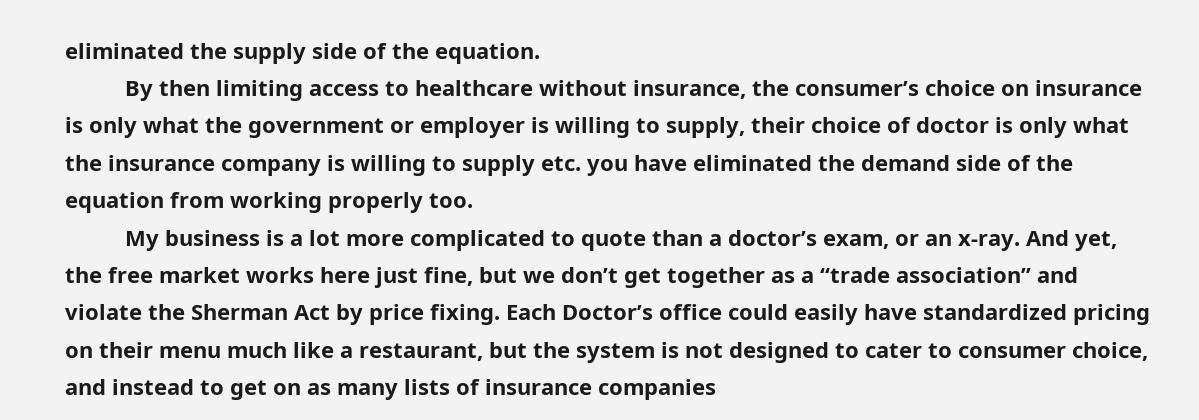eliminated the supply side of the equation.
          By then limiting access to healthcare without insurance, the consumer’s choice on insurance is only what the government or employer is willing to supply, their choice of doctor is only what the insurance company is willing to supply etc. you have eliminated the demand side of the equation from working properly too.
          My business is a lot more complicated to quote than a doctor’s exam, or an x-ray. And yet, the free market works here just fine, but we don’t get together as a “trade association” and violate the Sherman Act by price fixing. Each Doctor’s office could easily have standardized pricing on their menu much like a restaurant, but the system is not designed to cater to consumer choice, and instead to get on as many lists of insurance companies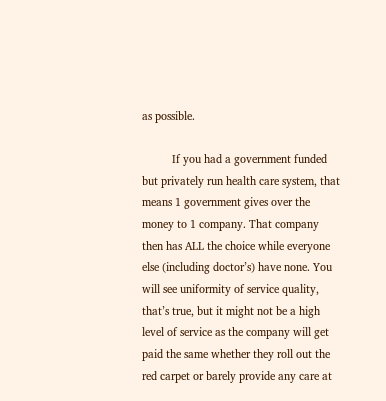as possible.

          If you had a government funded but privately run health care system, that means 1 government gives over the money to 1 company. That company then has ALL the choice while everyone else (including doctor’s) have none. You will see uniformity of service quality, that’s true, but it might not be a high level of service as the company will get paid the same whether they roll out the red carpet or barely provide any care at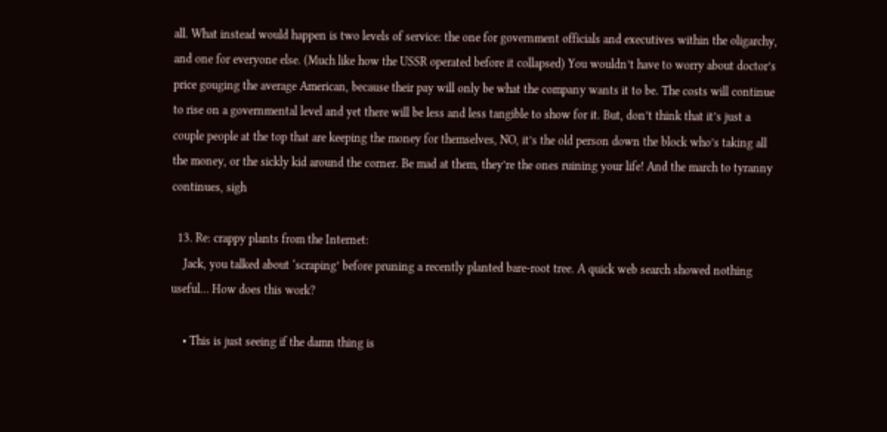all. What instead would happen is two levels of service: the one for government officials and executives within the oligarchy, and one for everyone else. (Much like how the USSR operated before it collapsed) You wouldn’t have to worry about doctor’s price gouging the average American, because their pay will only be what the company wants it to be. The costs will continue to rise on a governmental level and yet there will be less and less tangible to show for it. But, don’t think that it’s just a couple people at the top that are keeping the money for themselves, NO, it’s the old person down the block who’s taking all the money, or the sickly kid around the corner. Be mad at them, they’re the ones ruining your life! And the march to tyranny continues, sigh

  13. Re: crappy plants from the Internet:
    Jack, you talked about ‘scraping’ before pruning a recently planted bare-root tree. A quick web search showed nothing useful… How does this work?

    • This is just seeing if the damn thing is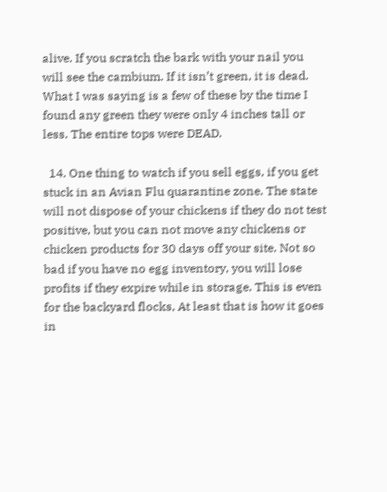alive. If you scratch the bark with your nail you will see the cambium. If it isn’t green, it is dead. What I was saying is a few of these by the time I found any green they were only 4 inches tall or less. The entire tops were DEAD.

  14. One thing to watch if you sell eggs, if you get stuck in an Avian Flu quarantine zone. The state will not dispose of your chickens if they do not test positive, but you can not move any chickens or chicken products for 30 days off your site. Not so bad if you have no egg inventory, you will lose profits if they expire while in storage. This is even for the backyard flocks, At least that is how it goes in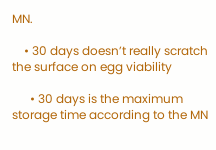MN.

    • 30 days doesn’t really scratch the surface on egg viability

      • 30 days is the maximum storage time according to the MN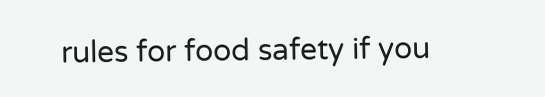rules for food safety if you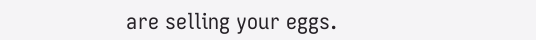are selling your eggs.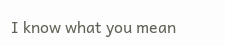I know what you mean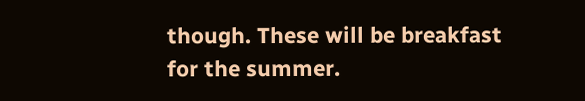though. These will be breakfast for the summer.